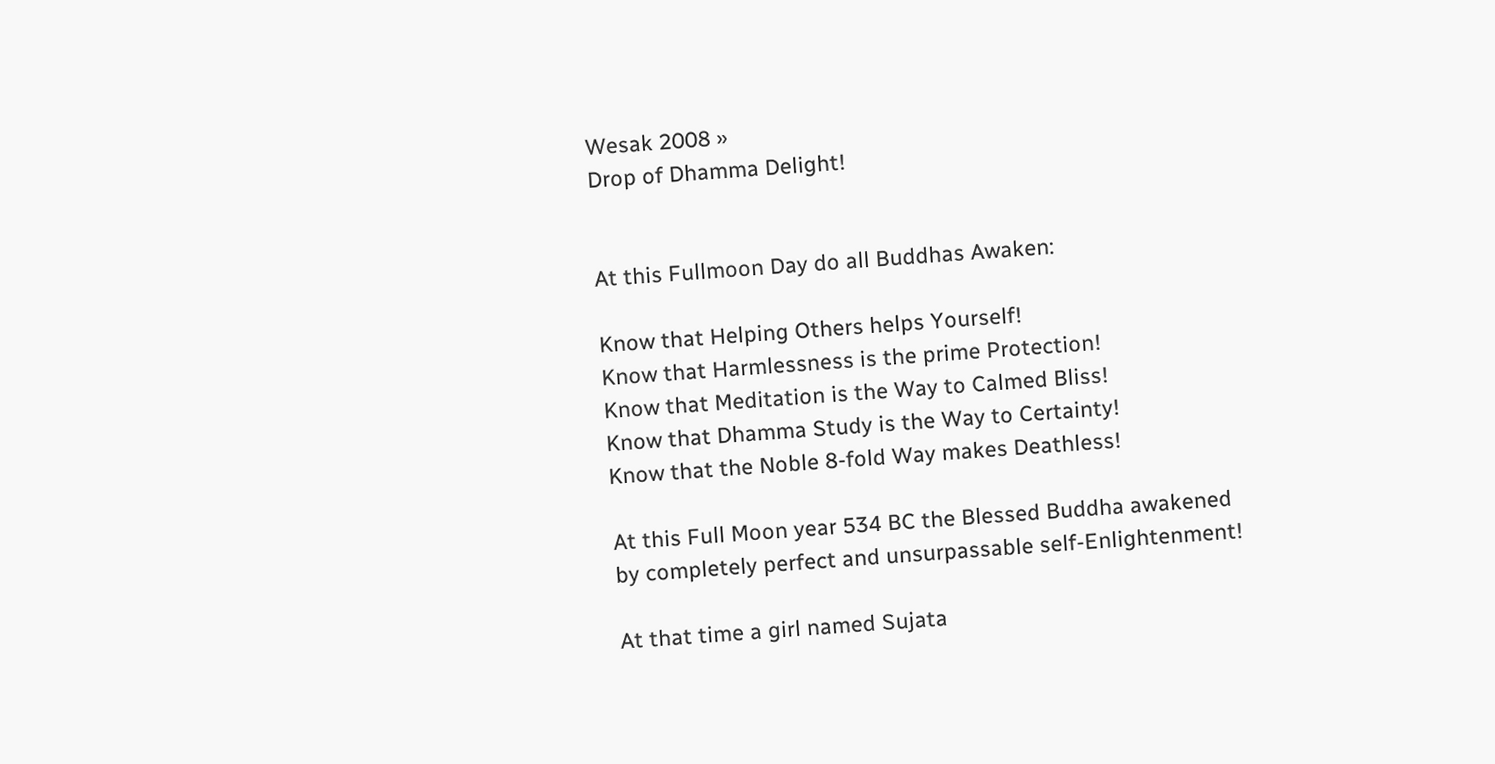Wesak 2008 »
Drop of Dhamma Delight!


At this Fullmoon Day do all Buddhas Awaken:

Know that Helping Others helps Yourself!
Know that Harmlessness is the prime Protection!
Know that Meditation is the Way to Calmed Bliss!
Know that Dhamma Study is the Way to Certainty!
Know that the Noble 8-fold Way makes Deathless!

At this Full Moon year 534 BC the Blessed Buddha awakened
by completely perfect and unsurpassable self-Enlightenment!

At that time a girl named Sujata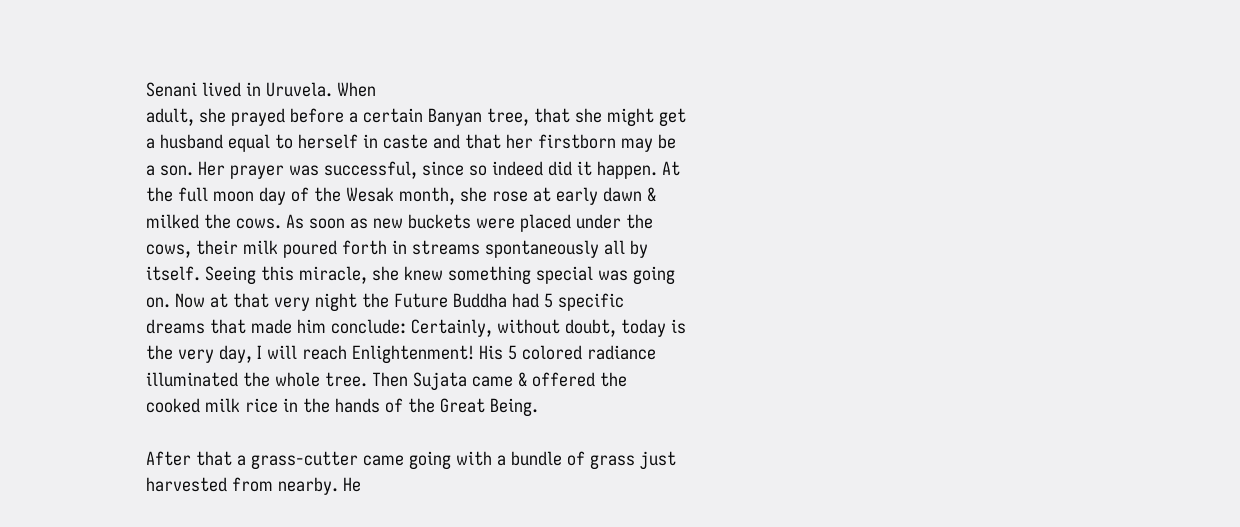Senani lived in Uruvela. When
adult, she prayed before a certain Banyan tree, that she might get
a husband equal to herself in caste and that her firstborn may be
a son. Her prayer was successful, since so indeed did it happen. At
the full moon day of the Wesak month, she rose at early dawn &
milked the cows. As soon as new buckets were placed under the
cows, their milk poured forth in streams spontaneously all by
itself. Seeing this miracle, she knew something special was going
on. Now at that very night the Future Buddha had 5 specific
dreams that made him conclude: Certainly, without doubt, today is
the very day, I will reach Enlightenment! His 5 colored radiance
illuminated the whole tree. Then Sujata came & offered the
cooked milk rice in the hands of the Great Being.

After that a grass-cutter came going with a bundle of grass just
harvested from nearby. He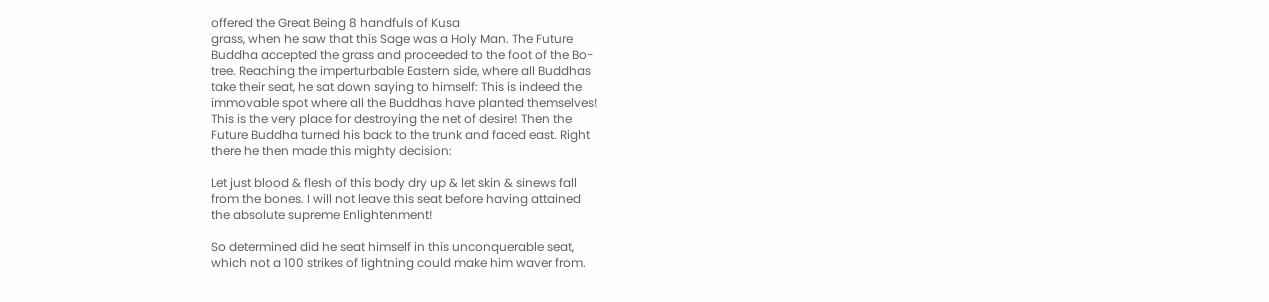offered the Great Being 8 handfuls of Kusa
grass, when he saw that this Sage was a Holy Man. The Future
Buddha accepted the grass and proceeded to the foot of the Bo-
tree. Reaching the imperturbable Eastern side, where all Buddhas
take their seat, he sat down saying to himself: This is indeed the
immovable spot where all the Buddhas have planted themselves!
This is the very place for destroying the net of desire! Then the
Future Buddha turned his back to the trunk and faced east. Right
there he then made this mighty decision:

Let just blood & flesh of this body dry up & let skin & sinews fall
from the bones. I will not leave this seat before having attained
the absolute supreme Enlightenment!

So determined did he seat himself in this unconquerable seat,
which not a 100 strikes of lightning could make him waver from.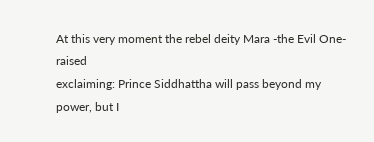At this very moment the rebel deity Mara -the Evil One- raised
exclaiming: Prince Siddhattha will pass beyond my power, but I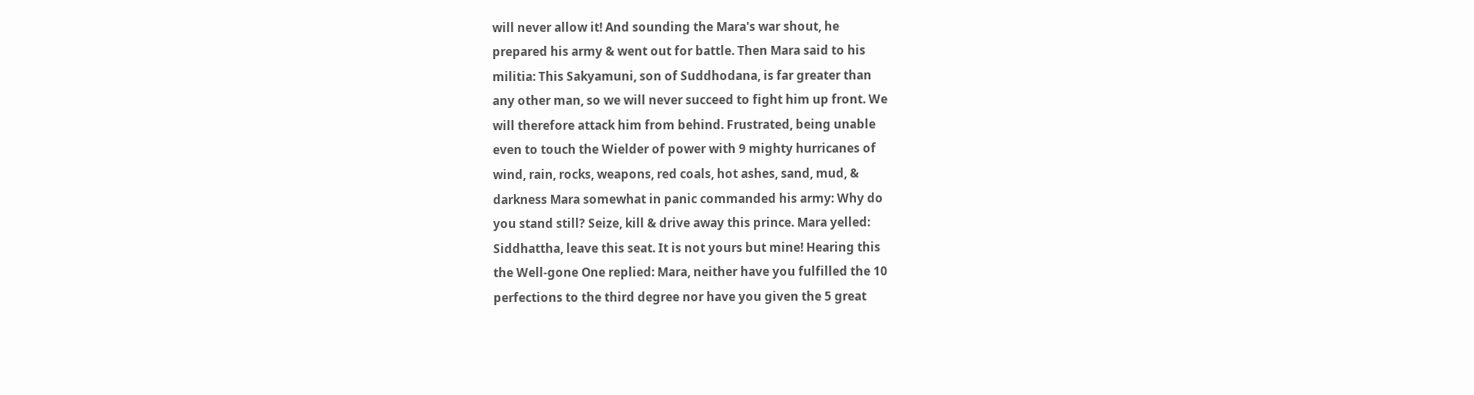will never allow it! And sounding the Mara's war shout, he
prepared his army & went out for battle. Then Mara said to his
militia: This Sakyamuni, son of Suddhodana, is far greater than
any other man, so we will never succeed to fight him up front. We
will therefore attack him from behind. Frustrated, being unable
even to touch the Wielder of power with 9 mighty hurricanes of
wind, rain, rocks, weapons, red coals, hot ashes, sand, mud, &
darkness Mara somewhat in panic commanded his army: Why do
you stand still? Seize, kill & drive away this prince. Mara yelled:
Siddhattha, leave this seat. It is not yours but mine! Hearing this
the Well-gone One replied: Mara, neither have you fulfilled the 10
perfections to the third degree nor have you given the 5 great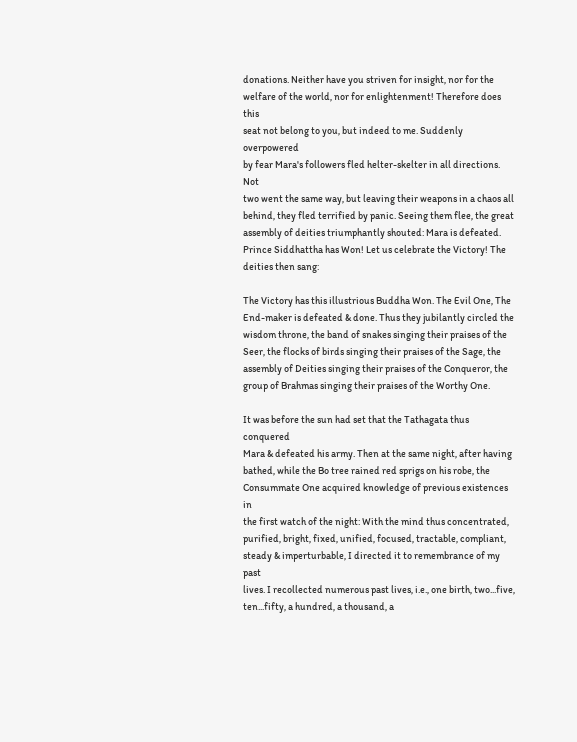donations. Neither have you striven for insight, nor for the
welfare of the world, nor for enlightenment! Therefore does this
seat not belong to you, but indeed to me. Suddenly overpowered
by fear Mara's followers fled helter-skelter in all directions. Not
two went the same way, but leaving their weapons in a chaos all
behind, they fled terrified by panic. Seeing them flee, the great
assembly of deities triumphantly shouted: Mara is defeated.
Prince Siddhattha has Won! Let us celebrate the Victory! The
deities then sang:

The Victory has this illustrious Buddha Won. The Evil One, The
End-maker is defeated & done. Thus they jubilantly circled the
wisdom throne, the band of snakes singing their praises of the
Seer, the flocks of birds singing their praises of the Sage, the
assembly of Deities singing their praises of the Conqueror, the
group of Brahmas singing their praises of the Worthy One.

It was before the sun had set that the Tathagata thus conquered
Mara & defeated his army. Then at the same night, after having
bathed, while the Bo tree rained red sprigs on his robe, the
Consummate One acquired knowledge of previous existences in
the first watch of the night: With the mind thus concentrated,
purified, bright, fixed, unified, focused, tractable, compliant,
steady & imperturbable, I directed it to remembrance of my past
lives. I recollected numerous past lives, i.e., one birth, two...five,
ten...fifty, a hundred, a thousand, a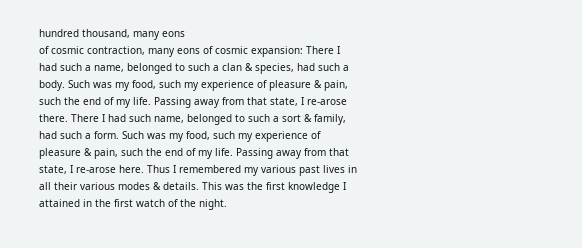hundred thousand, many eons
of cosmic contraction, many eons of cosmic expansion: There I
had such a name, belonged to such a clan & species, had such a
body. Such was my food, such my experience of pleasure & pain,
such the end of my life. Passing away from that state, I re-arose
there. There I had such name, belonged to such a sort & family,
had such a form. Such was my food, such my experience of
pleasure & pain, such the end of my life. Passing away from that
state, I re-arose here. Thus I remembered my various past lives in
all their various modes & details. This was the first knowledge I
attained in the first watch of the night.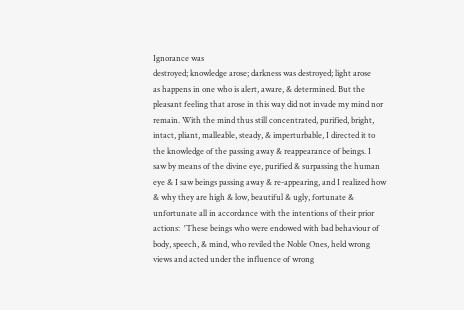Ignorance was
destroyed; knowledge arose; darkness was destroyed; light arose
as happens in one who is alert, aware, & determined. But the
pleasant feeling that arose in this way did not invade my mind nor
remain. With the mind thus still concentrated, purified, bright,
intact, pliant, malleable, steady, & imperturbable, I directed it to
the knowledge of the passing away & reappearance of beings. I
saw by means of the divine eye, purified & surpassing the human
eye & I saw beings passing away & re-appearing, and I realized how
& why they are high & low, beautiful & ugly, fortunate &
unfortunate all in accordance with the intentions of their prior
actions:  'These beings who were endowed with bad behaviour of
body, speech, & mind, who reviled the Noble Ones, held wrong
views and acted under the influence of wrong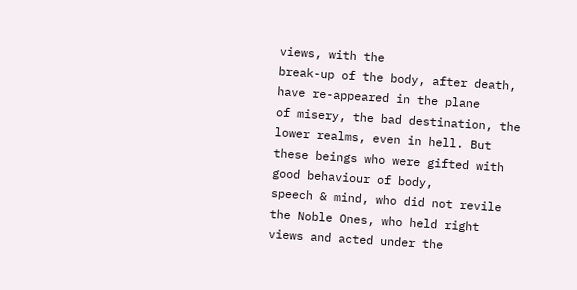views, with the
break-up of the body, after death, have re-appeared in the plane
of misery, the bad destination, the lower realms, even in hell. But
these beings who were gifted with good behaviour of body,
speech & mind, who did not revile the Noble Ones, who held right
views and acted under the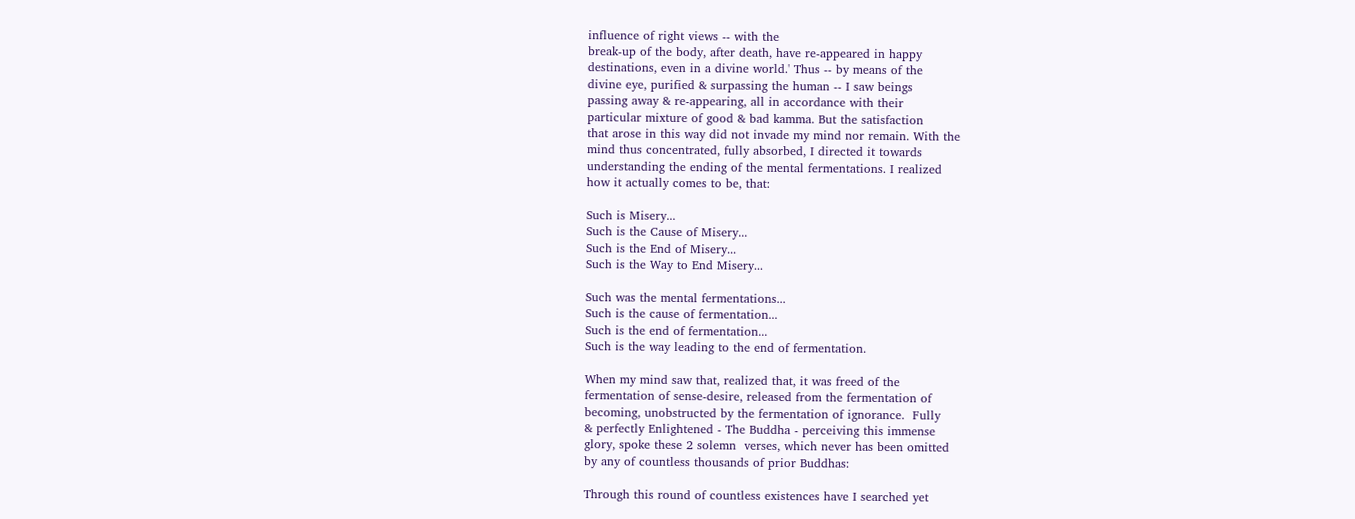influence of right views -- with the
break-up of the body, after death, have re-appeared in happy
destinations, even in a divine world.' Thus -- by means of the
divine eye, purified & surpassing the human -- I saw beings
passing away & re-appearing, all in accordance with their
particular mixture of good & bad kamma. But the satisfaction
that arose in this way did not invade my mind nor remain. With the
mind thus concentrated, fully absorbed, I directed it towards
understanding the ending of the mental fermentations. I realized
how it actually comes to be, that:

Such is Misery...
Such is the Cause of Misery...
Such is the End of Misery...
Such is the Way to End Misery...

Such was the mental fermentations...
Such is the cause of fermentation...
Such is the end of fermentation...
Such is the way leading to the end of fermentation.

When my mind saw that, realized that, it was freed of the
fermentation of sense-desire, released from the fermentation of
becoming, unobstructed by the fermentation of ignorance.  Fully
& perfectly Enlightened - The Buddha - perceiving this immense
glory, spoke these 2 solemn  verses, which never has been omitted
by any of countless thousands of prior Buddhas:

Through this round of countless existences have I searched yet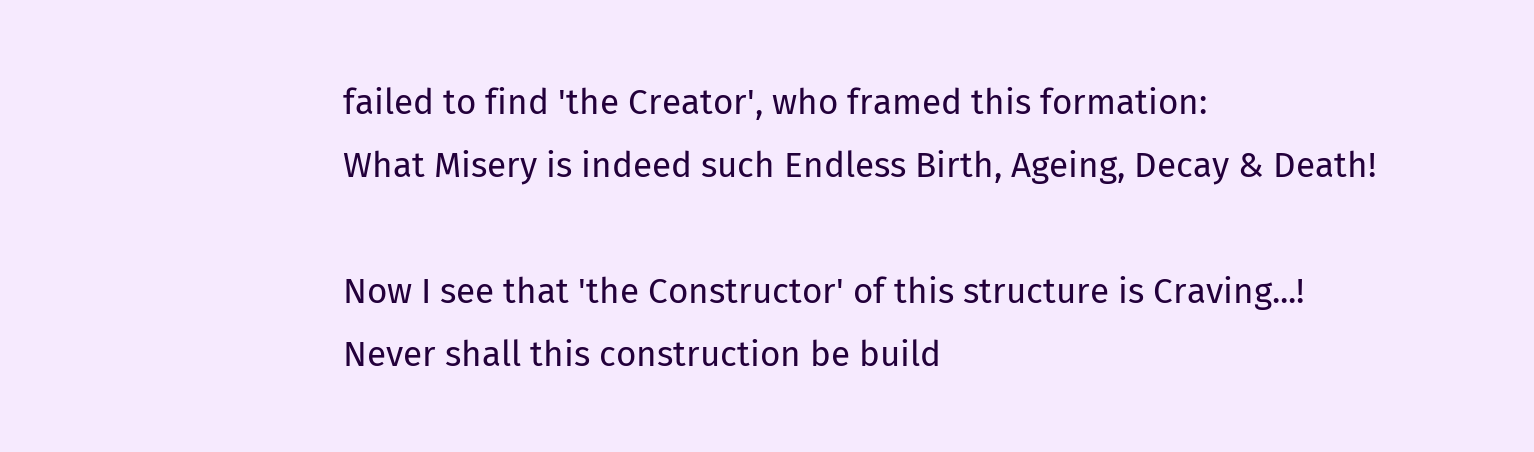failed to find 'the Creator', who framed this formation:
What Misery is indeed such Endless Birth, Ageing, Decay & Death!

Now I see that 'the Constructor' of this structure is Craving...!
Never shall this construction be build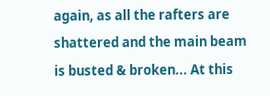again, as all the rafters are
shattered and the main beam is busted & broken... At this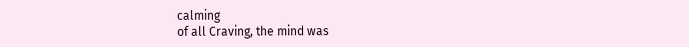calming
of all Craving, the mind was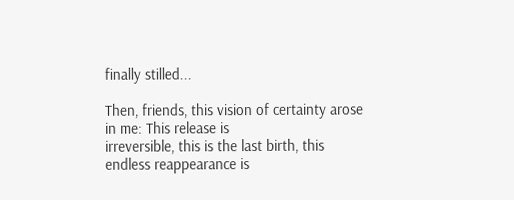finally stilled...

Then, friends, this vision of certainty arose in me: This release is
irreversible, this is the last birth, this endless reappearance is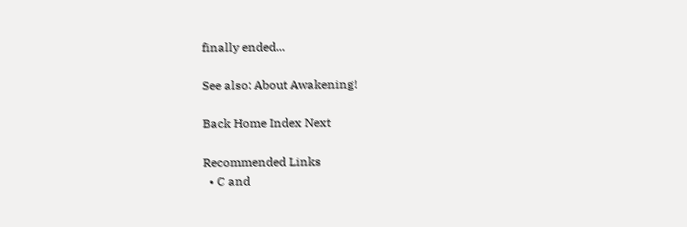finally ended...

See also: About Awakening!

Back Home Index Next

Recommended Links
  • C and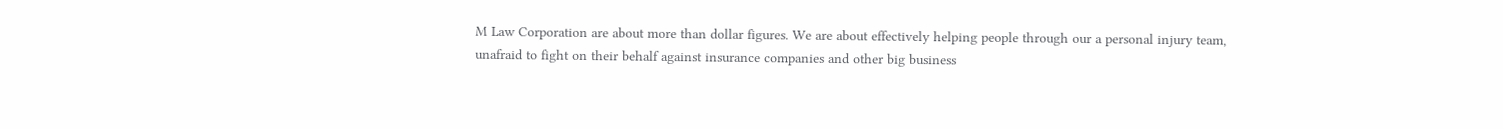M Law Corporation are about more than dollar figures. We are about effectively helping people through our a personal injury team, unafraid to fight on their behalf against insurance companies and other big business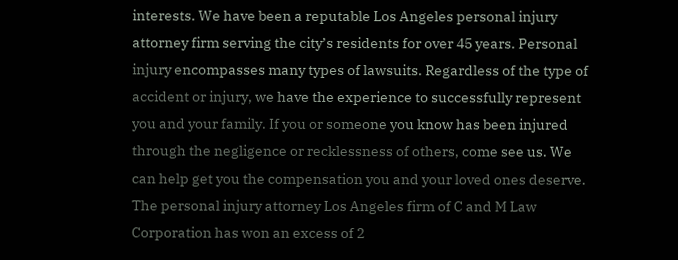interests. We have been a reputable Los Angeles personal injury attorney firm serving the city’s residents for over 45 years. Personal injury encompasses many types of lawsuits. Regardless of the type of accident or injury, we have the experience to successfully represent you and your family. If you or someone you know has been injured through the negligence or recklessness of others, come see us. We can help get you the compensation you and your loved ones deserve. The personal injury attorney Los Angeles firm of C and M Law Corporation has won an excess of 2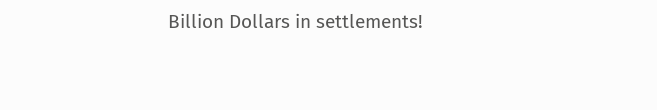Billion Dollars in settlements!